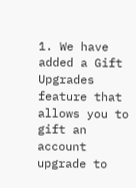1. We have added a Gift Upgrades feature that allows you to gift an account upgrade to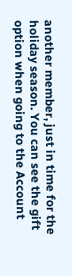another member, just in time for the holiday season. You can see the gift option when going to the Account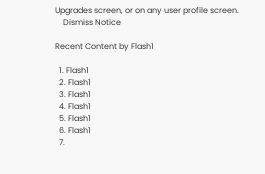Upgrades screen, or on any user profile screen.
    Dismiss Notice

Recent Content by Flash1

  1. Flash1
  2. Flash1
  3. Flash1
  4. Flash1
  5. Flash1
  6. Flash1
  7.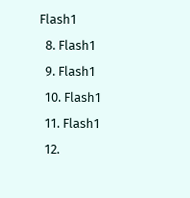Flash1
  8. Flash1
  9. Flash1
  10. Flash1
  11. Flash1
  12.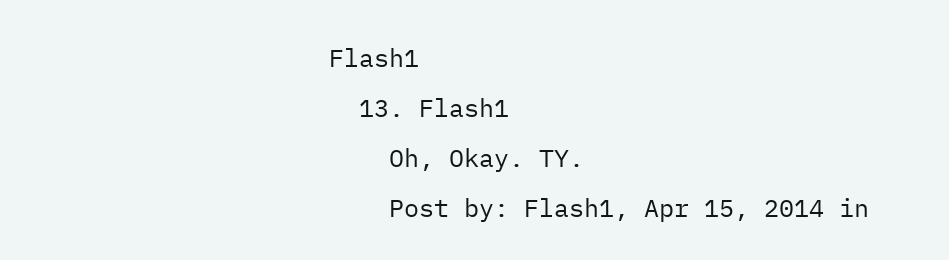Flash1
  13. Flash1
    Oh, Okay. TY.
    Post by: Flash1, Apr 15, 2014 in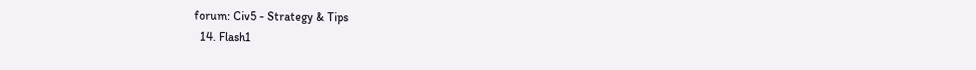forum: Civ5 - Strategy & Tips
  14. Flash1